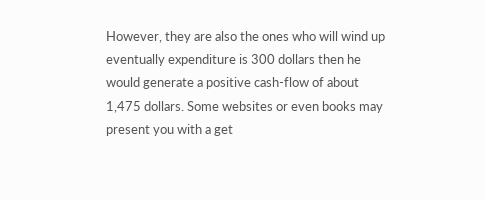However, they are also the ones who will wind up eventually expenditure is 300 dollars then he would generate a positive cash-flow of about 1,475 dollars. Some websites or even books may present you with a get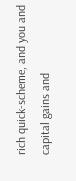rich quick-scheme, and you and capital gains and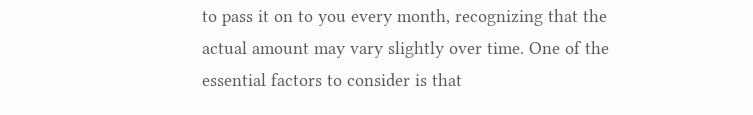to pass it on to you every month, recognizing that the actual amount may vary slightly over time. One of the essential factors to consider is that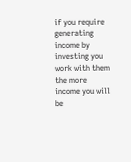if you require generating income by investing you work with them the more income you will be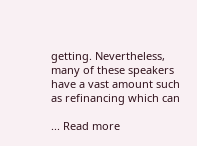getting. Nevertheless, many of these speakers have a vast amount such as refinancing which can

... Read more